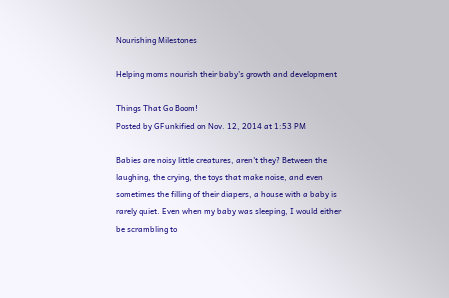Nourishing Milestones

Helping moms nourish their baby's growth and development

Things That Go Boom!
Posted by GFunkified on Nov. 12, 2014 at 1:53 PM

Babies are noisy little creatures, aren't they? Between the laughing, the crying, the toys that make noise, and even sometimes the filling of their diapers, a house with a baby is rarely quiet. Even when my baby was sleeping, I would either be scrambling to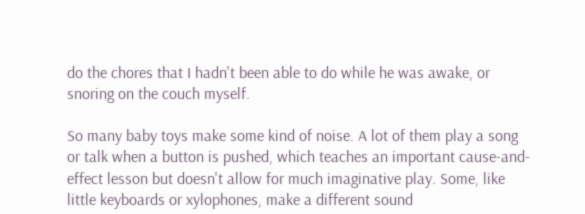do the chores that I hadn't been able to do while he was awake, or snoring on the couch myself.

So many baby toys make some kind of noise. A lot of them play a song or talk when a button is pushed, which teaches an important cause-and-effect lesson but doesn't allow for much imaginative play. Some, like little keyboards or xylophones, make a different sound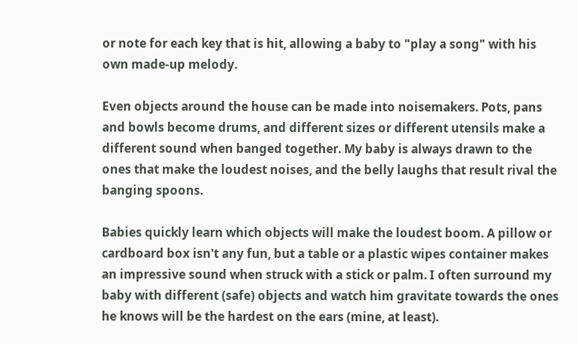or note for each key that is hit, allowing a baby to "play a song" with his own made-up melody.

Even objects around the house can be made into noisemakers. Pots, pans and bowls become drums, and different sizes or different utensils make a different sound when banged together. My baby is always drawn to the ones that make the loudest noises, and the belly laughs that result rival the banging spoons.

Babies quickly learn which objects will make the loudest boom. A pillow or cardboard box isn't any fun, but a table or a plastic wipes container makes an impressive sound when struck with a stick or palm. I often surround my baby with different (safe) objects and watch him gravitate towards the ones he knows will be the hardest on the ears (mine, at least).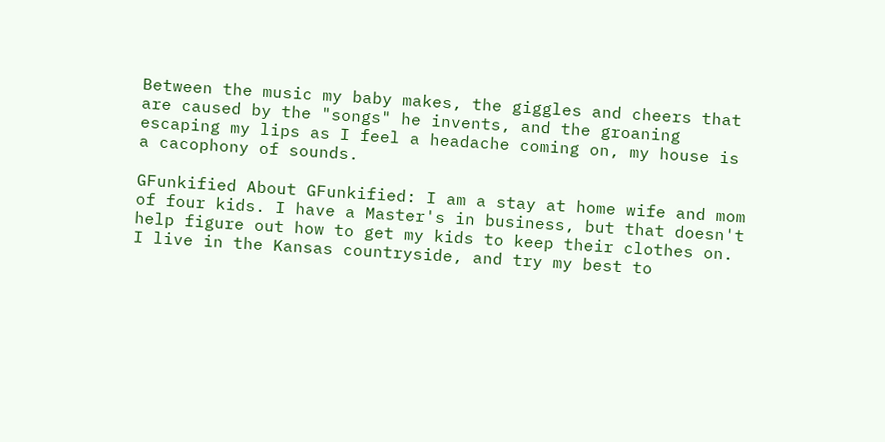Between the music my baby makes, the giggles and cheers that are caused by the "songs" he invents, and the groaning escaping my lips as I feel a headache coming on, my house is a cacophony of sounds.

GFunkified About GFunkified: I am a stay at home wife and mom of four kids. I have a Master's in business, but that doesn't help figure out how to get my kids to keep their clothes on. I live in the Kansas countryside, and try my best to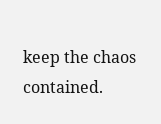keep the chaos contained.